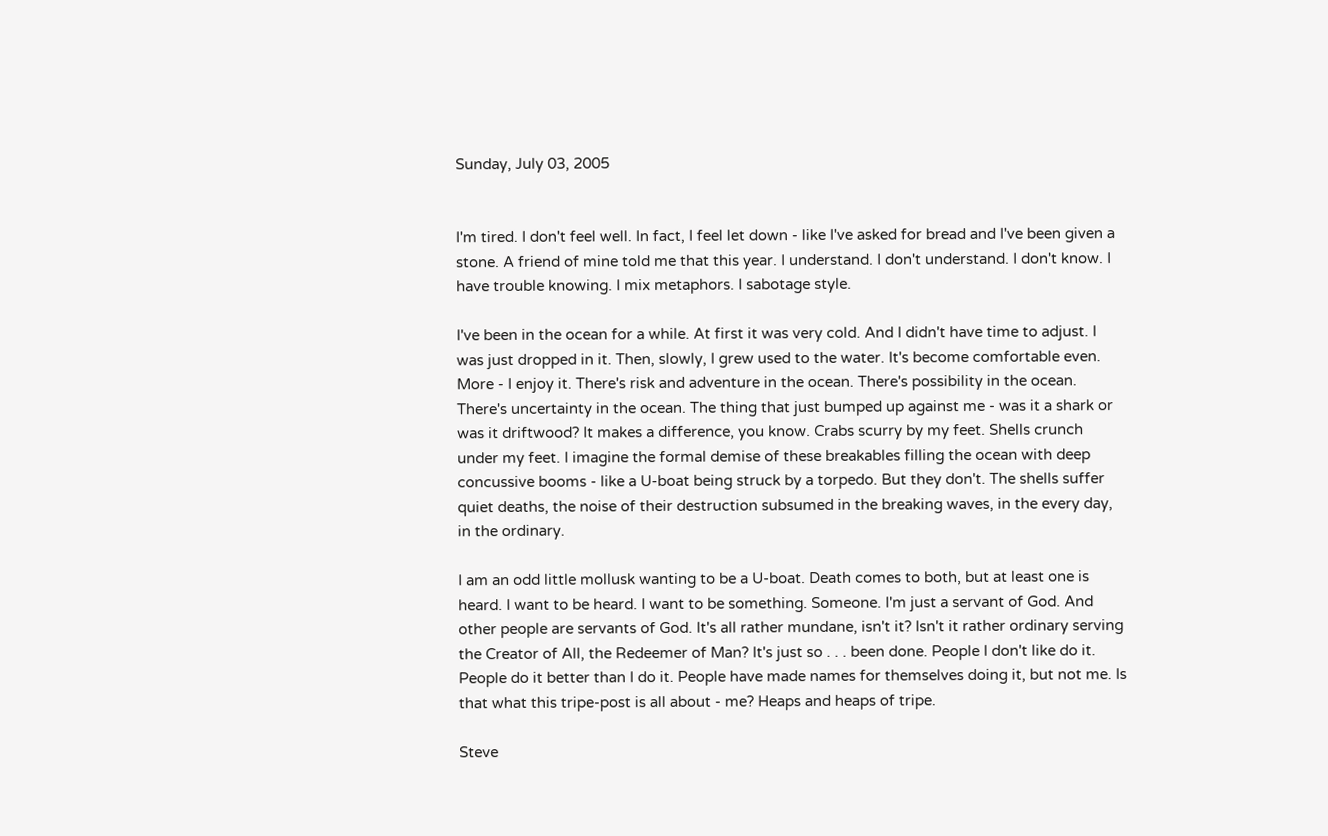Sunday, July 03, 2005


I'm tired. I don't feel well. In fact, I feel let down - like I've asked for bread and I've been given a stone. A friend of mine told me that this year. I understand. I don't understand. I don't know. I have trouble knowing. I mix metaphors. I sabotage style.

I've been in the ocean for a while. At first it was very cold. And I didn't have time to adjust. I was just dropped in it. Then, slowly, I grew used to the water. It's become comfortable even. More - I enjoy it. There's risk and adventure in the ocean. There's possibility in the ocean. There's uncertainty in the ocean. The thing that just bumped up against me - was it a shark or was it driftwood? It makes a difference, you know. Crabs scurry by my feet. Shells crunch under my feet. I imagine the formal demise of these breakables filling the ocean with deep concussive booms - like a U-boat being struck by a torpedo. But they don't. The shells suffer quiet deaths, the noise of their destruction subsumed in the breaking waves, in the every day, in the ordinary.

I am an odd little mollusk wanting to be a U-boat. Death comes to both, but at least one is heard. I want to be heard. I want to be something. Someone. I'm just a servant of God. And other people are servants of God. It's all rather mundane, isn't it? Isn't it rather ordinary serving the Creator of All, the Redeemer of Man? It's just so . . . been done. People I don't like do it. People do it better than I do it. People have made names for themselves doing it, but not me. Is that what this tripe-post is all about - me? Heaps and heaps of tripe.

Steve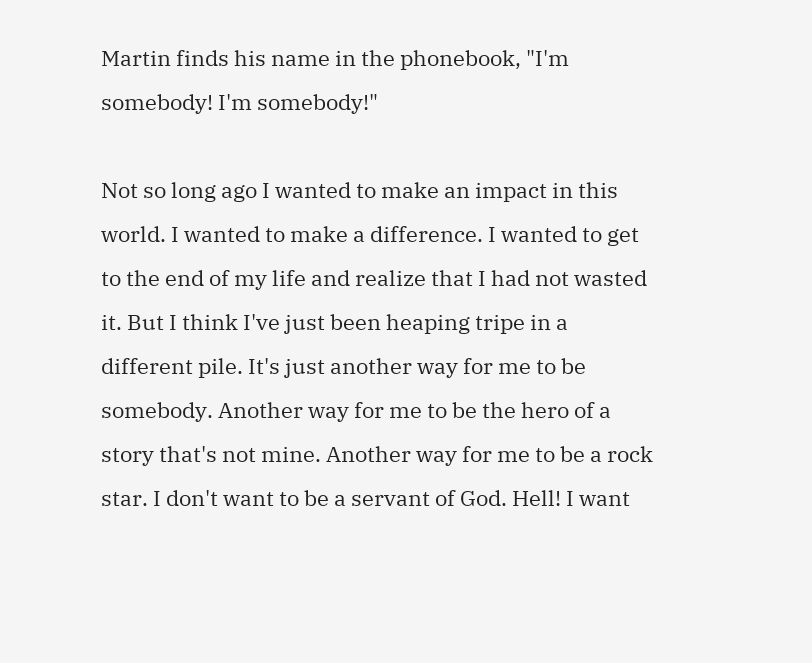Martin finds his name in the phonebook, "I'm somebody! I'm somebody!"

Not so long ago I wanted to make an impact in this world. I wanted to make a difference. I wanted to get to the end of my life and realize that I had not wasted it. But I think I've just been heaping tripe in a different pile. It's just another way for me to be somebody. Another way for me to be the hero of a story that's not mine. Another way for me to be a rock star. I don't want to be a servant of God. Hell! I want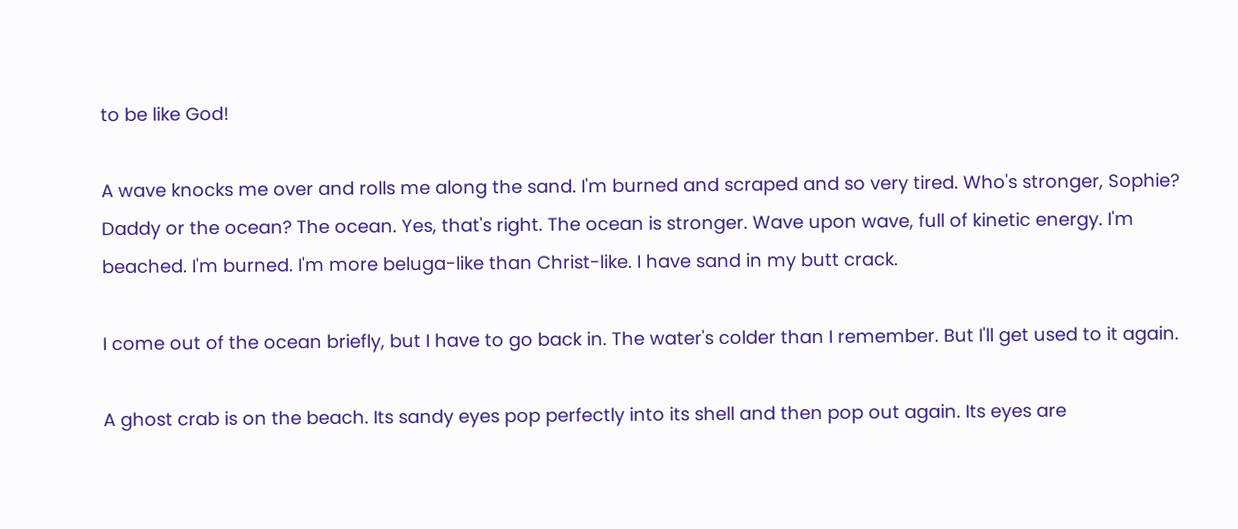to be like God!

A wave knocks me over and rolls me along the sand. I'm burned and scraped and so very tired. Who's stronger, Sophie? Daddy or the ocean? The ocean. Yes, that's right. The ocean is stronger. Wave upon wave, full of kinetic energy. I'm beached. I'm burned. I'm more beluga-like than Christ-like. I have sand in my butt crack.

I come out of the ocean briefly, but I have to go back in. The water's colder than I remember. But I'll get used to it again.

A ghost crab is on the beach. Its sandy eyes pop perfectly into its shell and then pop out again. Its eyes are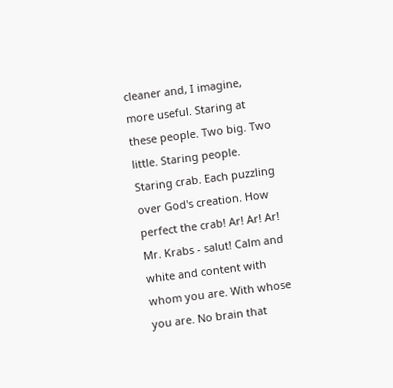cleaner and, I imagine, more useful. Staring at these people. Two big. Two little. Staring people. Staring crab. Each puzzling over God's creation. How perfect the crab! Ar! Ar! Ar! Mr. Krabs - salut! Calm and white and content with whom you are. With whose you are. No brain that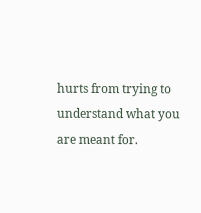hurts from trying to understand what you are meant for.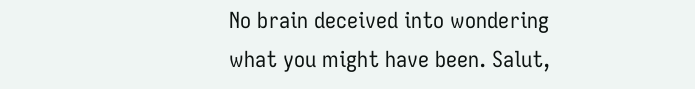No brain deceived into wondering what you might have been. Salut,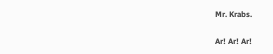Mr. Krabs.

Ar! Ar! Ar!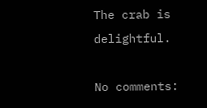The crab is delightful.

No comments: